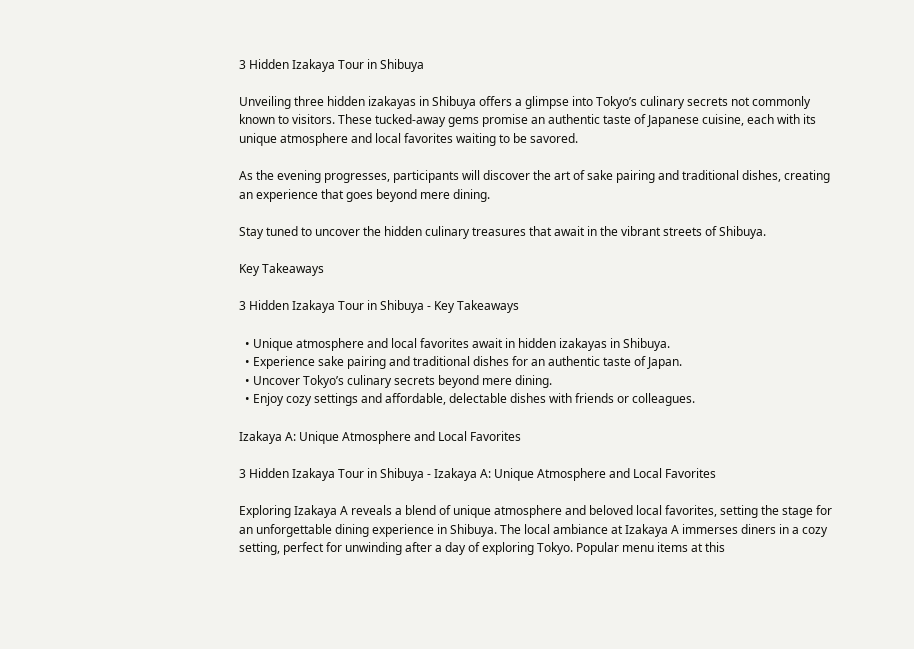3 Hidden Izakaya Tour in Shibuya

Unveiling three hidden izakayas in Shibuya offers a glimpse into Tokyo’s culinary secrets not commonly known to visitors. These tucked-away gems promise an authentic taste of Japanese cuisine, each with its unique atmosphere and local favorites waiting to be savored.

As the evening progresses, participants will discover the art of sake pairing and traditional dishes, creating an experience that goes beyond mere dining.

Stay tuned to uncover the hidden culinary treasures that await in the vibrant streets of Shibuya.

Key Takeaways

3 Hidden Izakaya Tour in Shibuya - Key Takeaways

  • Unique atmosphere and local favorites await in hidden izakayas in Shibuya.
  • Experience sake pairing and traditional dishes for an authentic taste of Japan.
  • Uncover Tokyo’s culinary secrets beyond mere dining.
  • Enjoy cozy settings and affordable, delectable dishes with friends or colleagues.

Izakaya A: Unique Atmosphere and Local Favorites

3 Hidden Izakaya Tour in Shibuya - Izakaya A: Unique Atmosphere and Local Favorites

Exploring Izakaya A reveals a blend of unique atmosphere and beloved local favorites, setting the stage for an unforgettable dining experience in Shibuya. The local ambiance at Izakaya A immerses diners in a cozy setting, perfect for unwinding after a day of exploring Tokyo. Popular menu items at this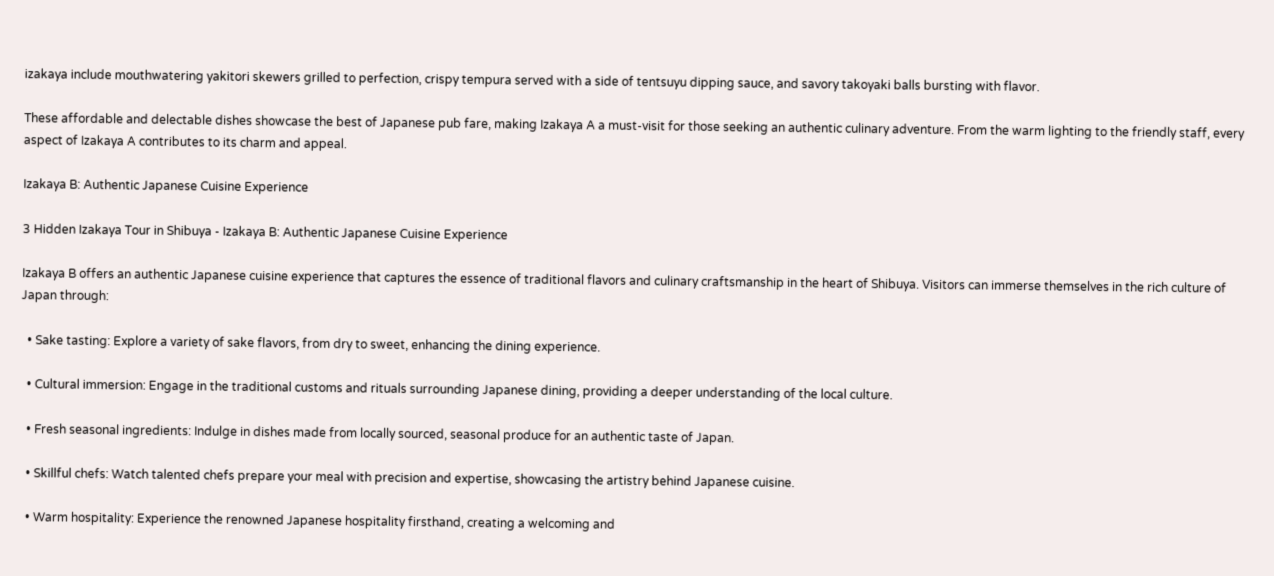izakaya include mouthwatering yakitori skewers grilled to perfection, crispy tempura served with a side of tentsuyu dipping sauce, and savory takoyaki balls bursting with flavor.

These affordable and delectable dishes showcase the best of Japanese pub fare, making Izakaya A a must-visit for those seeking an authentic culinary adventure. From the warm lighting to the friendly staff, every aspect of Izakaya A contributes to its charm and appeal.

Izakaya B: Authentic Japanese Cuisine Experience

3 Hidden Izakaya Tour in Shibuya - Izakaya B: Authentic Japanese Cuisine Experience

Izakaya B offers an authentic Japanese cuisine experience that captures the essence of traditional flavors and culinary craftsmanship in the heart of Shibuya. Visitors can immerse themselves in the rich culture of Japan through:

  • Sake tasting: Explore a variety of sake flavors, from dry to sweet, enhancing the dining experience.

  • Cultural immersion: Engage in the traditional customs and rituals surrounding Japanese dining, providing a deeper understanding of the local culture.

  • Fresh seasonal ingredients: Indulge in dishes made from locally sourced, seasonal produce for an authentic taste of Japan.

  • Skillful chefs: Watch talented chefs prepare your meal with precision and expertise, showcasing the artistry behind Japanese cuisine.

  • Warm hospitality: Experience the renowned Japanese hospitality firsthand, creating a welcoming and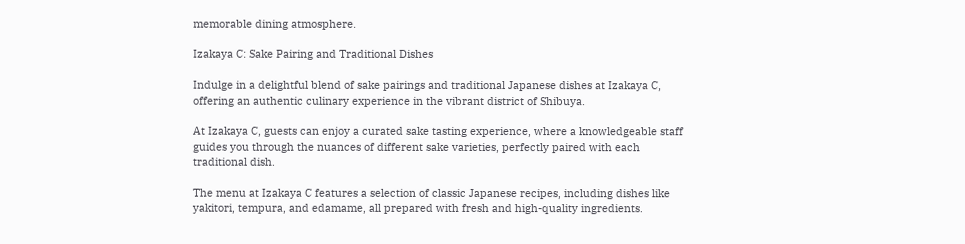memorable dining atmosphere.

Izakaya C: Sake Pairing and Traditional Dishes

Indulge in a delightful blend of sake pairings and traditional Japanese dishes at Izakaya C, offering an authentic culinary experience in the vibrant district of Shibuya.

At Izakaya C, guests can enjoy a curated sake tasting experience, where a knowledgeable staff guides you through the nuances of different sake varieties, perfectly paired with each traditional dish.

The menu at Izakaya C features a selection of classic Japanese recipes, including dishes like yakitori, tempura, and edamame, all prepared with fresh and high-quality ingredients.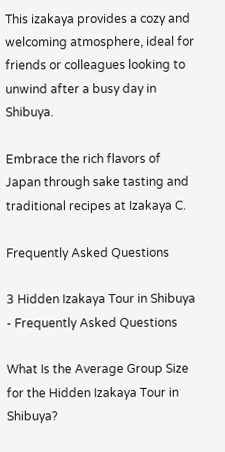This izakaya provides a cozy and welcoming atmosphere, ideal for friends or colleagues looking to unwind after a busy day in Shibuya.

Embrace the rich flavors of Japan through sake tasting and traditional recipes at Izakaya C.

Frequently Asked Questions

3 Hidden Izakaya Tour in Shibuya - Frequently Asked Questions

What Is the Average Group Size for the Hidden Izakaya Tour in Shibuya?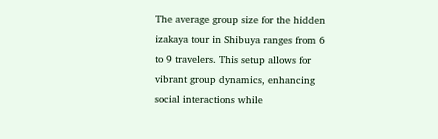The average group size for the hidden izakaya tour in Shibuya ranges from 6 to 9 travelers. This setup allows for vibrant group dynamics, enhancing social interactions while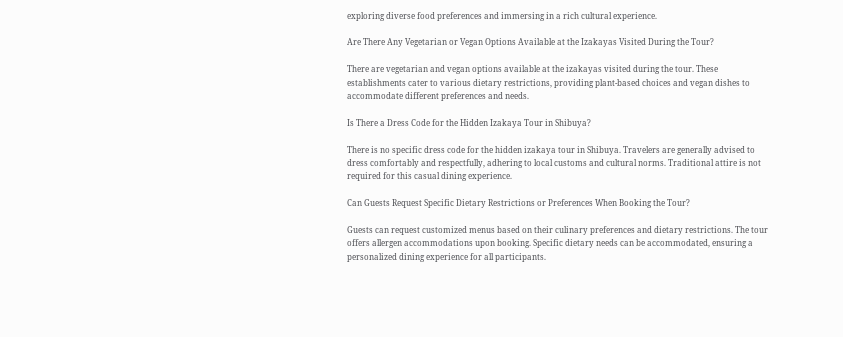exploring diverse food preferences and immersing in a rich cultural experience.

Are There Any Vegetarian or Vegan Options Available at the Izakayas Visited During the Tour?

There are vegetarian and vegan options available at the izakayas visited during the tour. These establishments cater to various dietary restrictions, providing plant-based choices and vegan dishes to accommodate different preferences and needs.

Is There a Dress Code for the Hidden Izakaya Tour in Shibuya?

There is no specific dress code for the hidden izakaya tour in Shibuya. Travelers are generally advised to dress comfortably and respectfully, adhering to local customs and cultural norms. Traditional attire is not required for this casual dining experience.

Can Guests Request Specific Dietary Restrictions or Preferences When Booking the Tour?

Guests can request customized menus based on their culinary preferences and dietary restrictions. The tour offers allergen accommodations upon booking. Specific dietary needs can be accommodated, ensuring a personalized dining experience for all participants.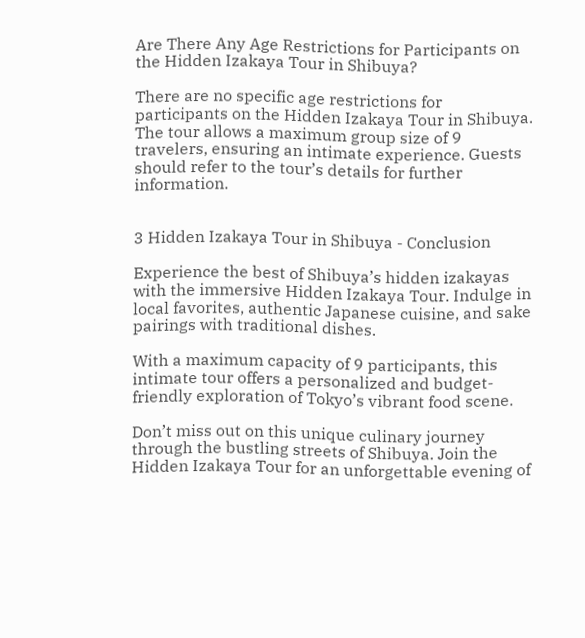Are There Any Age Restrictions for Participants on the Hidden Izakaya Tour in Shibuya?

There are no specific age restrictions for participants on the Hidden Izakaya Tour in Shibuya. The tour allows a maximum group size of 9 travelers, ensuring an intimate experience. Guests should refer to the tour’s details for further information.


3 Hidden Izakaya Tour in Shibuya - Conclusion

Experience the best of Shibuya’s hidden izakayas with the immersive Hidden Izakaya Tour. Indulge in local favorites, authentic Japanese cuisine, and sake pairings with traditional dishes.

With a maximum capacity of 9 participants, this intimate tour offers a personalized and budget-friendly exploration of Tokyo’s vibrant food scene.

Don’t miss out on this unique culinary journey through the bustling streets of Shibuya. Join the Hidden Izakaya Tour for an unforgettable evening of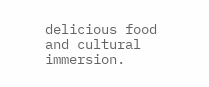delicious food and cultural immersion.